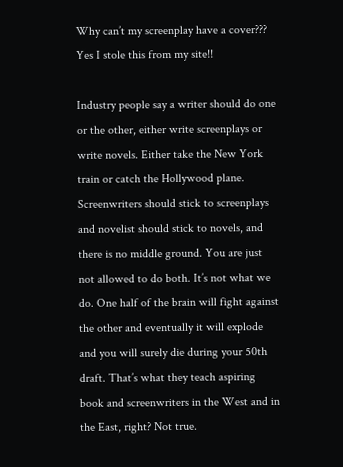Why can’t my screenplay have a cover??? Yes I stole this from my site!!

Industry people say a writer should do one or the other, either write screenplays or write novels. Either take the New York train or catch the Hollywood plane. Screenwriters should stick to screenplays and novelist should stick to novels, and there is no middle ground. You are just not allowed to do both. It’s not what we do. One half of the brain will fight against the other and eventually it will explode and you will surely die during your 50th draft. That’s what they teach aspiring book and screenwriters in the West and in the East, right? Not true.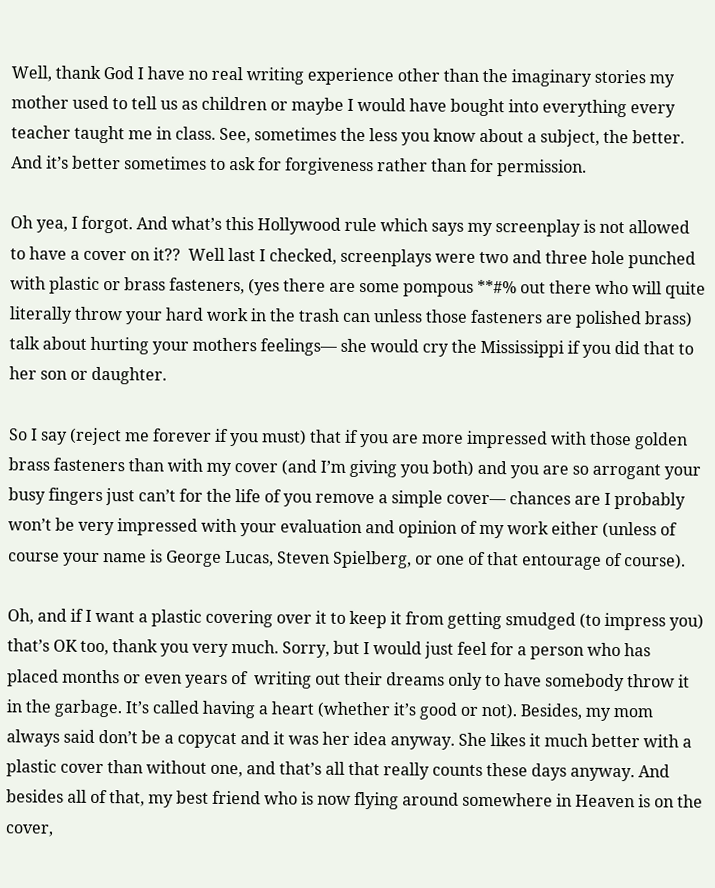Well, thank God I have no real writing experience other than the imaginary stories my mother used to tell us as children or maybe I would have bought into everything every teacher taught me in class. See, sometimes the less you know about a subject, the better. And it’s better sometimes to ask for forgiveness rather than for permission.

Oh yea, I forgot. And what’s this Hollywood rule which says my screenplay is not allowed to have a cover on it??  Well last I checked, screenplays were two and three hole punched with plastic or brass fasteners, (yes there are some pompous **#% out there who will quite literally throw your hard work in the trash can unless those fasteners are polished brass) talk about hurting your mothers feelings— she would cry the Mississippi if you did that to her son or daughter.

So I say (reject me forever if you must) that if you are more impressed with those golden brass fasteners than with my cover (and I’m giving you both) and you are so arrogant your busy fingers just can’t for the life of you remove a simple cover— chances are I probably won’t be very impressed with your evaluation and opinion of my work either (unless of course your name is George Lucas, Steven Spielberg, or one of that entourage of course).

Oh, and if I want a plastic covering over it to keep it from getting smudged (to impress you) that’s OK too, thank you very much. Sorry, but I would just feel for a person who has placed months or even years of  writing out their dreams only to have somebody throw it in the garbage. It’s called having a heart (whether it’s good or not). Besides, my mom always said don’t be a copycat and it was her idea anyway. She likes it much better with a plastic cover than without one, and that’s all that really counts these days anyway. And besides all of that, my best friend who is now flying around somewhere in Heaven is on the cover,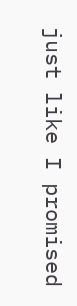just like I promised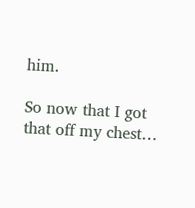him.

So now that I got that off my chest…